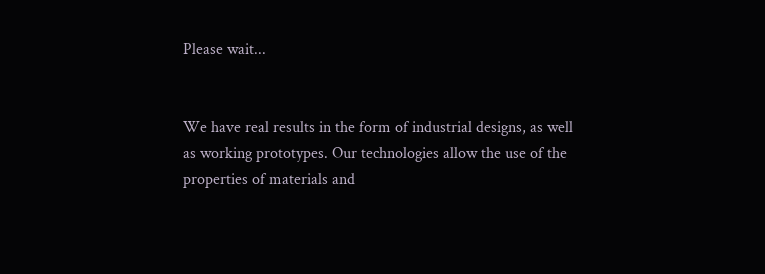Please wait...


We have real results in the form of industrial designs, as well as working prototypes. Our technologies allow the use of the properties of materials and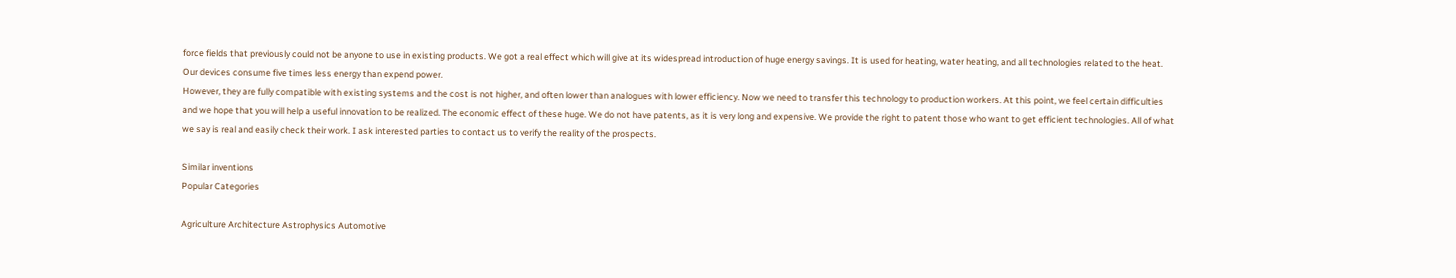force fields that previously could not be anyone to use in existing products. We got a real effect which will give at its widespread introduction of huge energy savings. It is used for heating, water heating, and all technologies related to the heat. Our devices consume five times less energy than expend power.
However, they are fully compatible with existing systems and the cost is not higher, and often lower than analogues with lower efficiency. Now we need to transfer this technology to production workers. At this point, we feel certain difficulties and we hope that you will help a useful innovation to be realized. The economic effect of these huge. We do not have patents, as it is very long and expensive. We provide the right to patent those who want to get efficient technologies. All of what we say is real and easily check their work. I ask interested parties to contact us to verify the reality of the prospects.

Similar inventions
Popular Categories

Agriculture Architecture Astrophysics Automotive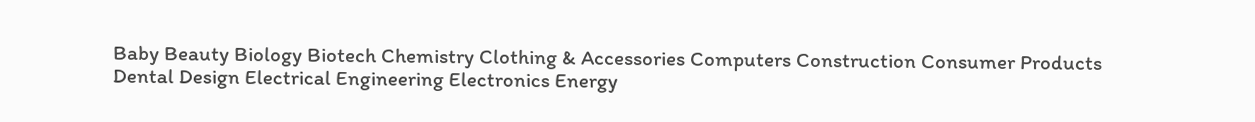Baby Beauty Biology Biotech Chemistry Clothing & Accessories Computers Construction Consumer Products Dental Design Electrical Engineering Electronics Energy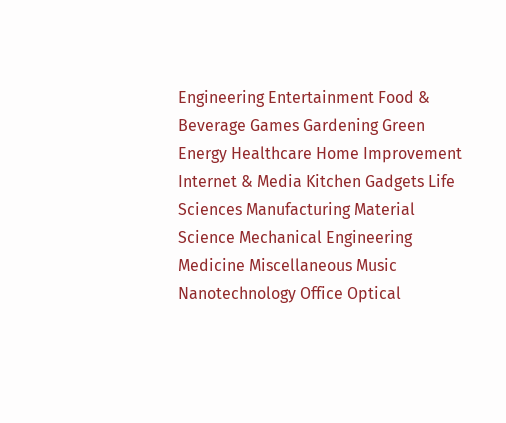Engineering Entertainment Food & Beverage Games Gardening Green Energy Healthcare Home Improvement Internet & Media Kitchen Gadgets Life Sciences Manufacturing Material Science Mechanical Engineering Medicine Miscellaneous Music Nanotechnology Office Optical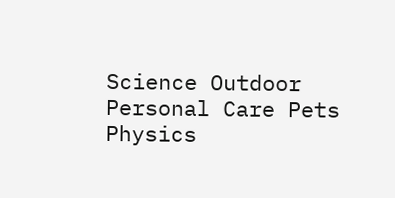Science Outdoor Personal Care Pets Physics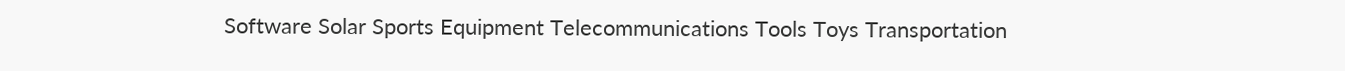Software Solar Sports Equipment Telecommunications Tools Toys Transportation